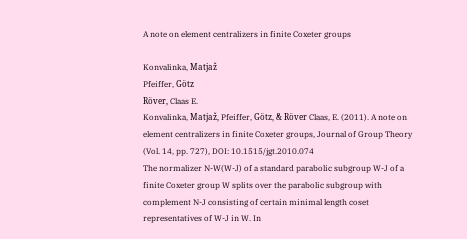A note on element centralizers in finite Coxeter groups

Konvalinka, Matjaž
Pfeiffer, Götz
Röver, Claas E.
Konvalinka, Matjaž, Pfeiffer, Götz, & Röver Claas, E. (2011). A note on element centralizers in finite Coxeter groups, Journal of Group Theory (Vol. 14, pp. 727), DOI: 10.1515/jgt.2010.074
The normalizer N-W(W-J) of a standard parabolic subgroup W-J of a finite Coxeter group W splits over the parabolic subgroup with complement N-J consisting of certain minimal length coset representatives of W-J in W. In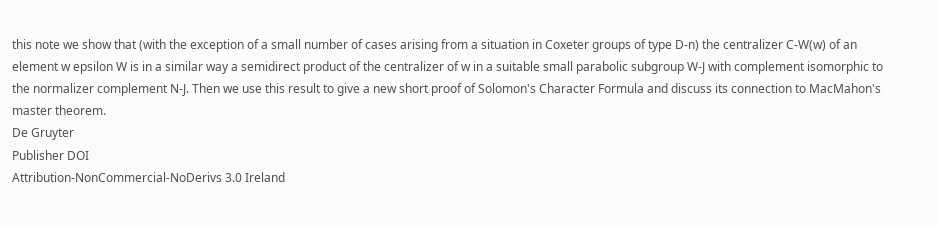this note we show that (with the exception of a small number of cases arising from a situation in Coxeter groups of type D-n) the centralizer C-W(w) of an element w epsilon W is in a similar way a semidirect product of the centralizer of w in a suitable small parabolic subgroup W-J with complement isomorphic to the normalizer complement N-J. Then we use this result to give a new short proof of Solomon's Character Formula and discuss its connection to MacMahon's master theorem.
De Gruyter
Publisher DOI
Attribution-NonCommercial-NoDerivs 3.0 Ireland